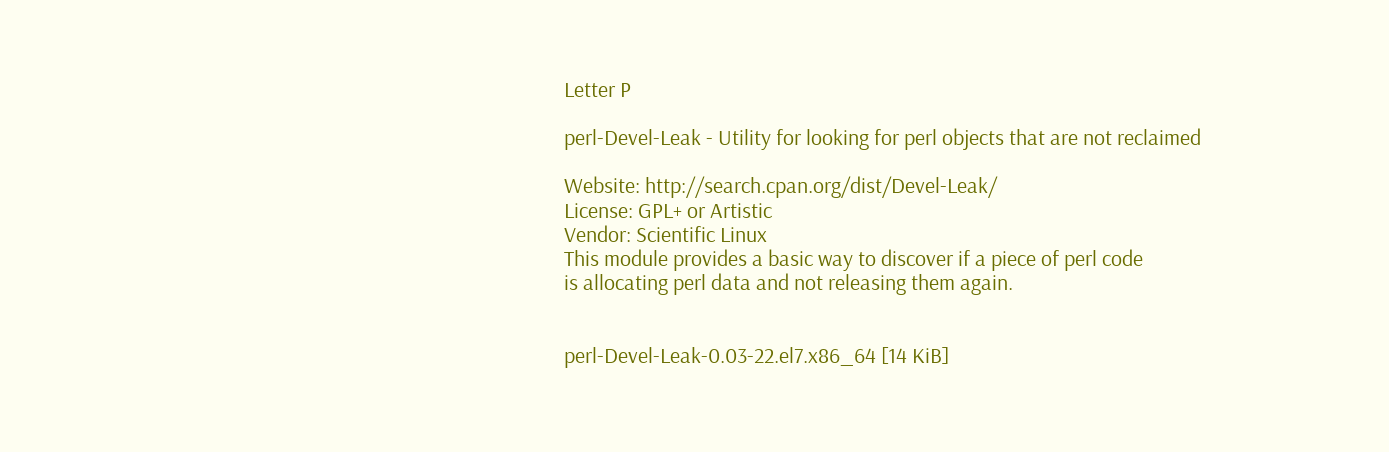Letter P

perl-Devel-Leak - Utility for looking for perl objects that are not reclaimed

Website: http://search.cpan.org/dist/Devel-Leak/
License: GPL+ or Artistic
Vendor: Scientific Linux
This module provides a basic way to discover if a piece of perl code
is allocating perl data and not releasing them again.


perl-Devel-Leak-0.03-22.el7.x86_64 [14 KiB]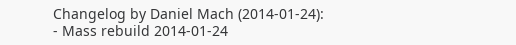Changelog by Daniel Mach (2014-01-24):
- Mass rebuild 2014-01-24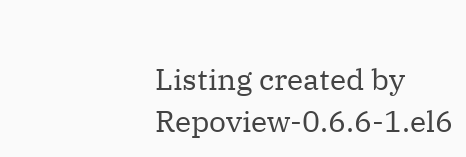Listing created by Repoview-0.6.6-1.el6